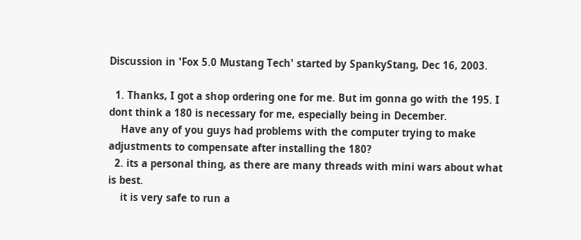Discussion in 'Fox 5.0 Mustang Tech' started by SpankyStang, Dec 16, 2003.

  1. Thanks, I got a shop ordering one for me. But im gonna go with the 195. I dont think a 180 is necessary for me, especially being in December.
    Have any of you guys had problems with the computer trying to make adjustments to compensate after installing the 180?
  2. its a personal thing, as there are many threads with mini wars about what is best.
    it is very safe to run a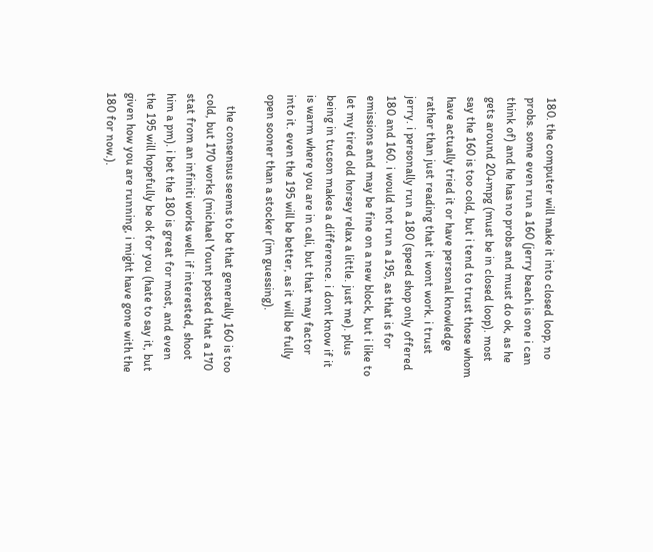180. the computer will make it into closed loop, no probs. some even run a 160 (jerry beach is one i can think of) and he has no probs and must do ok, as he gets around 20+mpg (must be in closed loop). most say the 160 is too cold, but i tend to trust those whom have actually tried it or have personal knowledge rather than just reading that it wont work. i trust jerry. i personally run a 180 (speed shop only offered 180 and 160. i would not run a 195, as that is for emissions and may be fine on a new block, but i like to let my tired old horsey relax a little. just me). plus being in tucson makes a difference. i dont know if it is warm where you are in cali, but that may factor into it. even the 195 will be better, as it will be fully open sooner than a stocker (im guessing).

    the consensus seems to be that generally 160 is too cold, but 170 works (michael Yount posted that a 170 stat from an infiniti works well. if interested, shoot him a pm). i bet the 180 is great for most, and even the 195 will hopefully be ok for you (hate to say it, but given how you are running, i might have gone with the 180 for now.).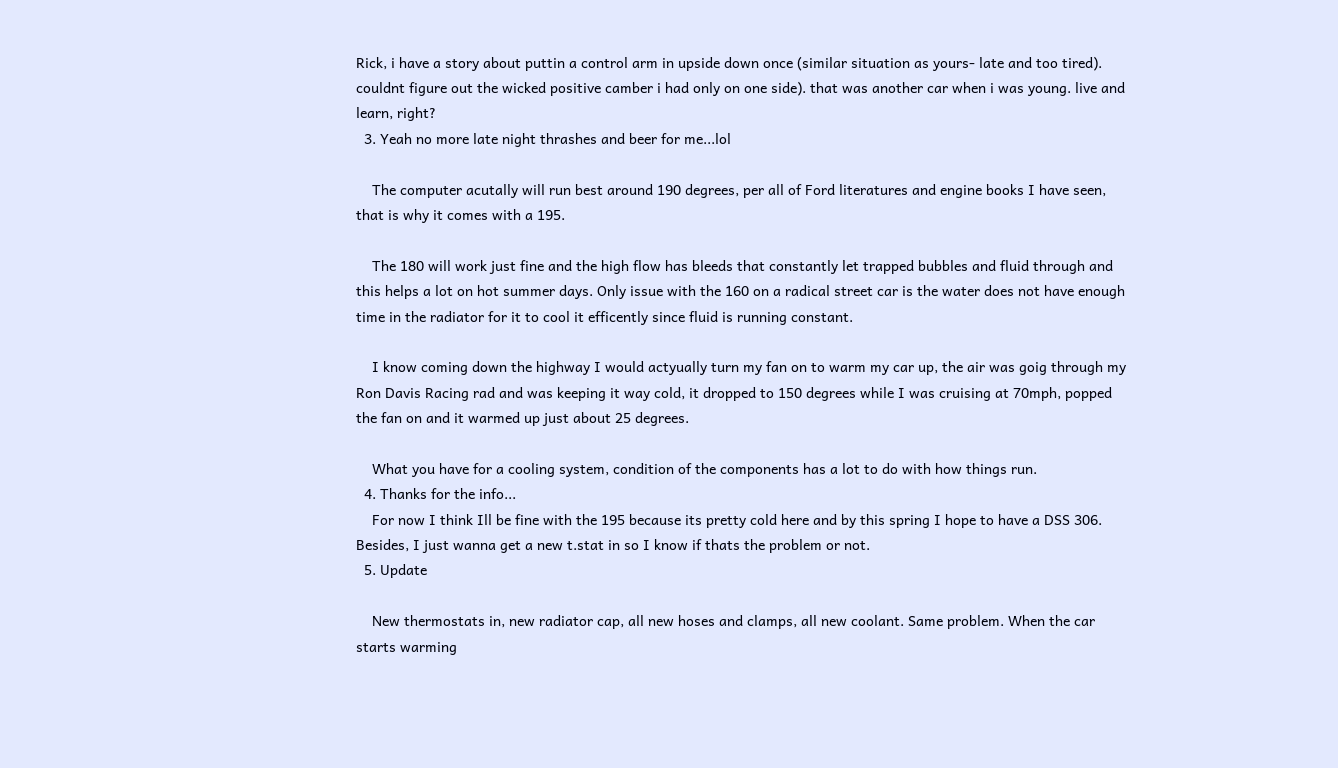Rick, i have a story about puttin a control arm in upside down once (similar situation as yours- late and too tired). couldnt figure out the wicked positive camber i had only on one side). that was another car when i was young. live and learn, right?
  3. Yeah no more late night thrashes and beer for me...lol

    The computer acutally will run best around 190 degrees, per all of Ford literatures and engine books I have seen, that is why it comes with a 195.

    The 180 will work just fine and the high flow has bleeds that constantly let trapped bubbles and fluid through and this helps a lot on hot summer days. Only issue with the 160 on a radical street car is the water does not have enough time in the radiator for it to cool it efficently since fluid is running constant.

    I know coming down the highway I would actyually turn my fan on to warm my car up, the air was goig through my Ron Davis Racing rad and was keeping it way cold, it dropped to 150 degrees while I was cruising at 70mph, popped the fan on and it warmed up just about 25 degrees.

    What you have for a cooling system, condition of the components has a lot to do with how things run.
  4. Thanks for the info...
    For now I think Ill be fine with the 195 because its pretty cold here and by this spring I hope to have a DSS 306. Besides, I just wanna get a new t.stat in so I know if thats the problem or not.
  5. Update

    New thermostats in, new radiator cap, all new hoses and clamps, all new coolant. Same problem. When the car starts warming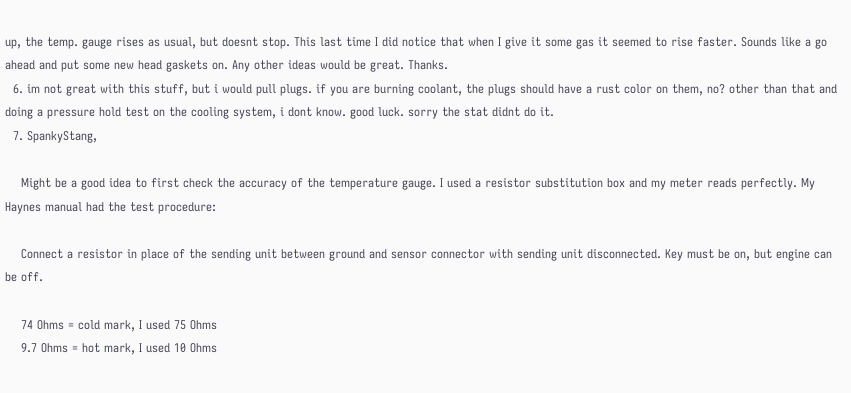up, the temp. gauge rises as usual, but doesnt stop. This last time I did notice that when I give it some gas it seemed to rise faster. Sounds like a go ahead and put some new head gaskets on. Any other ideas would be great. Thanks.
  6. im not great with this stuff, but i would pull plugs. if you are burning coolant, the plugs should have a rust color on them, no? other than that and doing a pressure hold test on the cooling system, i dont know. good luck. sorry the stat didnt do it.
  7. SpankyStang,

    Might be a good idea to first check the accuracy of the temperature gauge. I used a resistor substitution box and my meter reads perfectly. My Haynes manual had the test procedure:

    Connect a resistor in place of the sending unit between ground and sensor connector with sending unit disconnected. Key must be on, but engine can be off.

    74 Ohms = cold mark, I used 75 Ohms
    9.7 Ohms = hot mark, I used 10 Ohms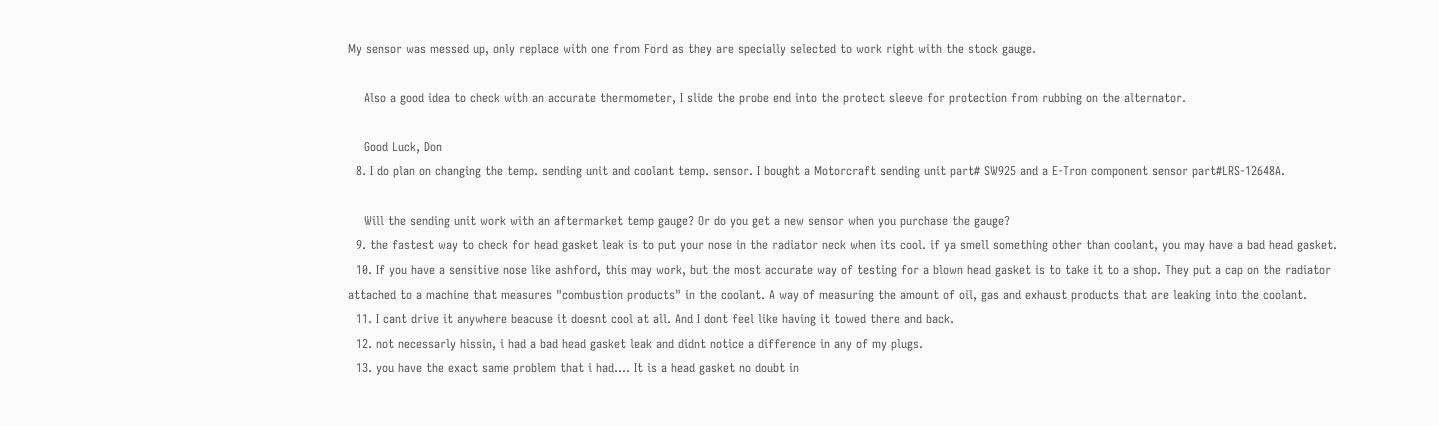My sensor was messed up, only replace with one from Ford as they are specially selected to work right with the stock gauge.

    Also a good idea to check with an accurate thermometer, I slide the probe end into the protect sleeve for protection from rubbing on the alternator.

    Good Luck, Don
  8. I do plan on changing the temp. sending unit and coolant temp. sensor. I bought a Motorcraft sending unit part# SW925 and a E-Tron component sensor part#LRS-12648A.

    Will the sending unit work with an aftermarket temp gauge? Or do you get a new sensor when you purchase the gauge?
  9. the fastest way to check for head gasket leak is to put your nose in the radiator neck when its cool. if ya smell something other than coolant, you may have a bad head gasket.
  10. If you have a sensitive nose like ashford, this may work, but the most accurate way of testing for a blown head gasket is to take it to a shop. They put a cap on the radiator attached to a machine that measures "combustion products" in the coolant. A way of measuring the amount of oil, gas and exhaust products that are leaking into the coolant.
  11. I cant drive it anywhere beacuse it doesnt cool at all. And I dont feel like having it towed there and back.
  12. not necessarly hissin, i had a bad head gasket leak and didnt notice a difference in any of my plugs.
  13. you have the exact same problem that i had.... It is a head gasket no doubt in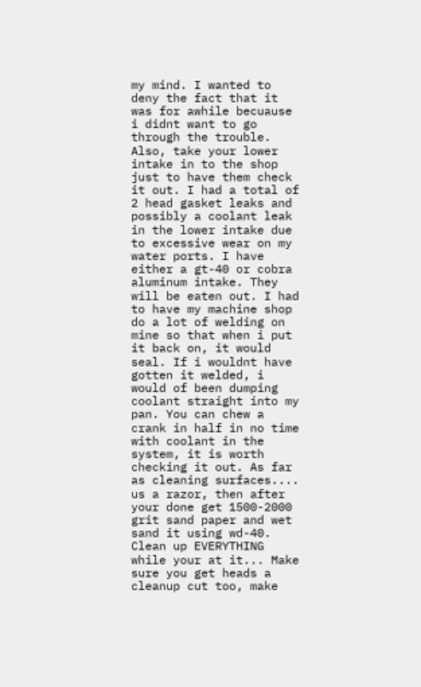my mind. I wanted to deny the fact that it was for awhile becuause i didnt want to go through the trouble. Also, take your lower intake in to the shop just to have them check it out. I had a total of 2 head gasket leaks and possibly a coolant leak in the lower intake due to excessive wear on my water ports. I have either a gt-40 or cobra aluminum intake. They will be eaten out. I had to have my machine shop do a lot of welding on mine so that when i put it back on, it would seal. If i wouldnt have gotten it welded, i would of been dumping coolant straight into my pan. You can chew a crank in half in no time with coolant in the system, it is worth checking it out. As far as cleaning surfaces.... us a razor, then after your done get 1500-2000 grit sand paper and wet sand it using wd-40. Clean up EVERYTHING while your at it... Make sure you get heads a cleanup cut too, make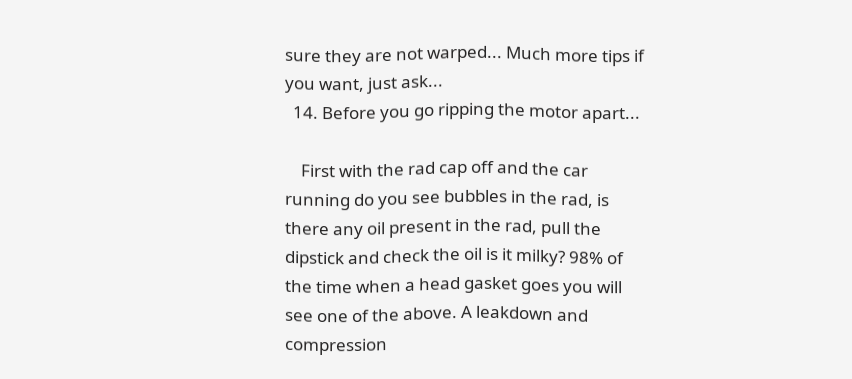sure they are not warped... Much more tips if you want, just ask...
  14. Before you go ripping the motor apart...

    First with the rad cap off and the car running do you see bubbles in the rad, is there any oil present in the rad, pull the dipstick and check the oil is it milky? 98% of the time when a head gasket goes you will see one of the above. A leakdown and compression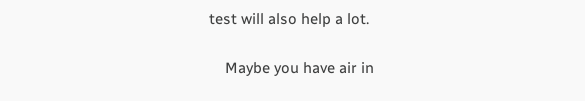test will also help a lot.

    Maybe you have air in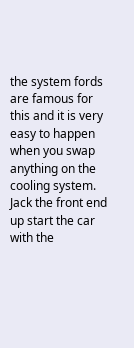the system fords are famous for this and it is very easy to happen when you swap anything on the cooling system. Jack the front end up start the car with the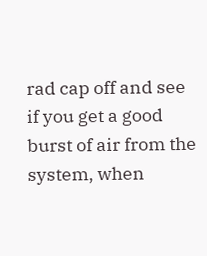rad cap off and see if you get a good burst of air from the system, when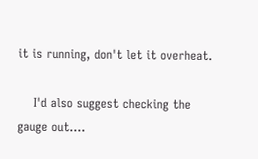it is running, don't let it overheat.

    I'd also suggest checking the gauge out....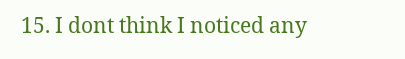15. I dont think I noticed any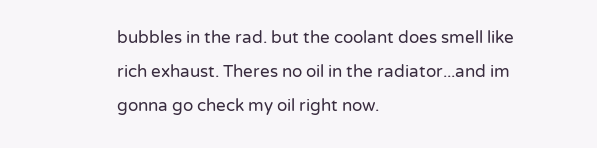bubbles in the rad. but the coolant does smell like rich exhaust. Theres no oil in the radiator...and im gonna go check my oil right now.